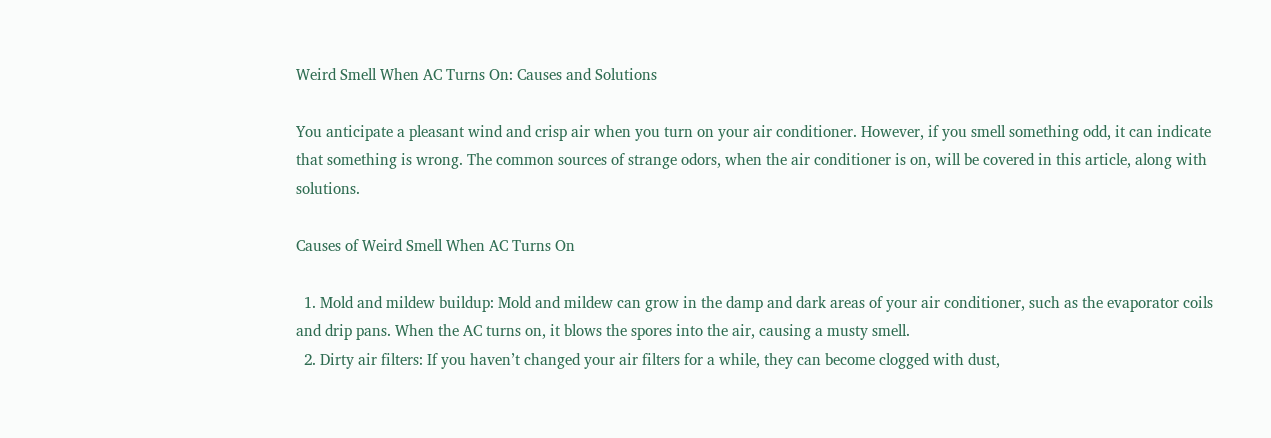Weird Smell When AC Turns On: Causes and Solutions

You anticipate a pleasant wind and crisp air when you turn on your air conditioner. However, if you smell something odd, it can indicate that something is wrong. The common sources of strange odors, when the air conditioner is on, will be covered in this article, along with solutions.

Causes of Weird Smell When AC Turns On

  1. Mold and mildew buildup: Mold and mildew can grow in the damp and dark areas of your air conditioner, such as the evaporator coils and drip pans. When the AC turns on, it blows the spores into the air, causing a musty smell.
  2. Dirty air filters: If you haven’t changed your air filters for a while, they can become clogged with dust,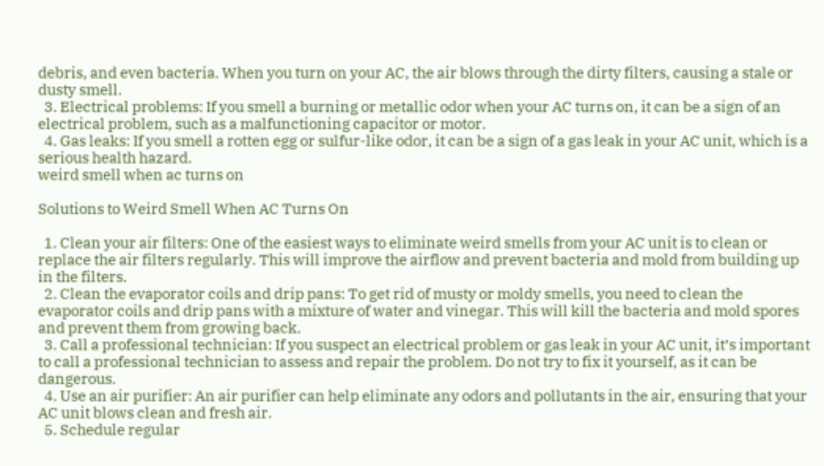debris, and even bacteria. When you turn on your AC, the air blows through the dirty filters, causing a stale or dusty smell.
  3. Electrical problems: If you smell a burning or metallic odor when your AC turns on, it can be a sign of an electrical problem, such as a malfunctioning capacitor or motor.
  4. Gas leaks: If you smell a rotten egg or sulfur-like odor, it can be a sign of a gas leak in your AC unit, which is a serious health hazard.
weird smell when ac turns on

Solutions to Weird Smell When AC Turns On

  1. Clean your air filters: One of the easiest ways to eliminate weird smells from your AC unit is to clean or replace the air filters regularly. This will improve the airflow and prevent bacteria and mold from building up in the filters.
  2. Clean the evaporator coils and drip pans: To get rid of musty or moldy smells, you need to clean the evaporator coils and drip pans with a mixture of water and vinegar. This will kill the bacteria and mold spores and prevent them from growing back.
  3. Call a professional technician: If you suspect an electrical problem or gas leak in your AC unit, it’s important to call a professional technician to assess and repair the problem. Do not try to fix it yourself, as it can be dangerous.
  4. Use an air purifier: An air purifier can help eliminate any odors and pollutants in the air, ensuring that your AC unit blows clean and fresh air.
  5. Schedule regular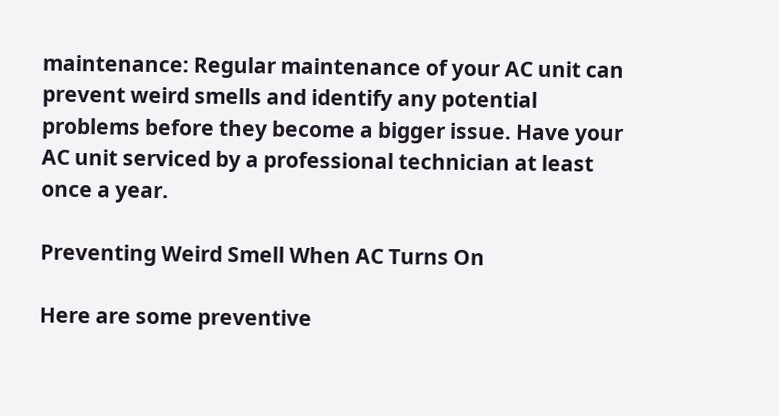maintenance: Regular maintenance of your AC unit can prevent weird smells and identify any potential problems before they become a bigger issue. Have your AC unit serviced by a professional technician at least once a year.

Preventing Weird Smell When AC Turns On

Here are some preventive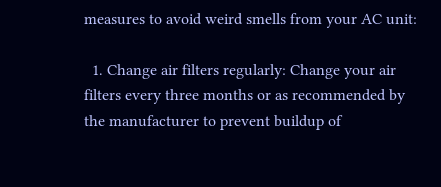measures to avoid weird smells from your AC unit:

  1. Change air filters regularly: Change your air filters every three months or as recommended by the manufacturer to prevent buildup of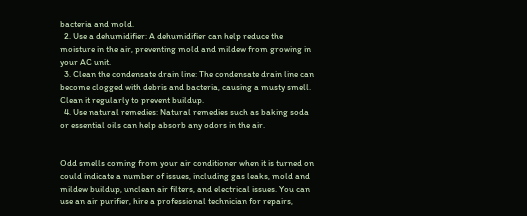bacteria and mold.
  2. Use a dehumidifier: A dehumidifier can help reduce the moisture in the air, preventing mold and mildew from growing in your AC unit.
  3. Clean the condensate drain line: The condensate drain line can become clogged with debris and bacteria, causing a musty smell. Clean it regularly to prevent buildup.
  4. Use natural remedies: Natural remedies such as baking soda or essential oils can help absorb any odors in the air.


Odd smells coming from your air conditioner when it is turned on could indicate a number of issues, including gas leaks, mold and mildew buildup, unclean air filters, and electrical issues. You can use an air purifier, hire a professional technician for repairs,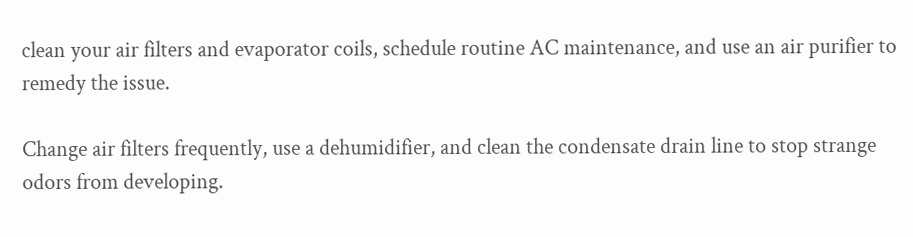clean your air filters and evaporator coils, schedule routine AC maintenance, and use an air purifier to remedy the issue.

Change air filters frequently, use a dehumidifier, and clean the condensate drain line to stop strange odors from developing.